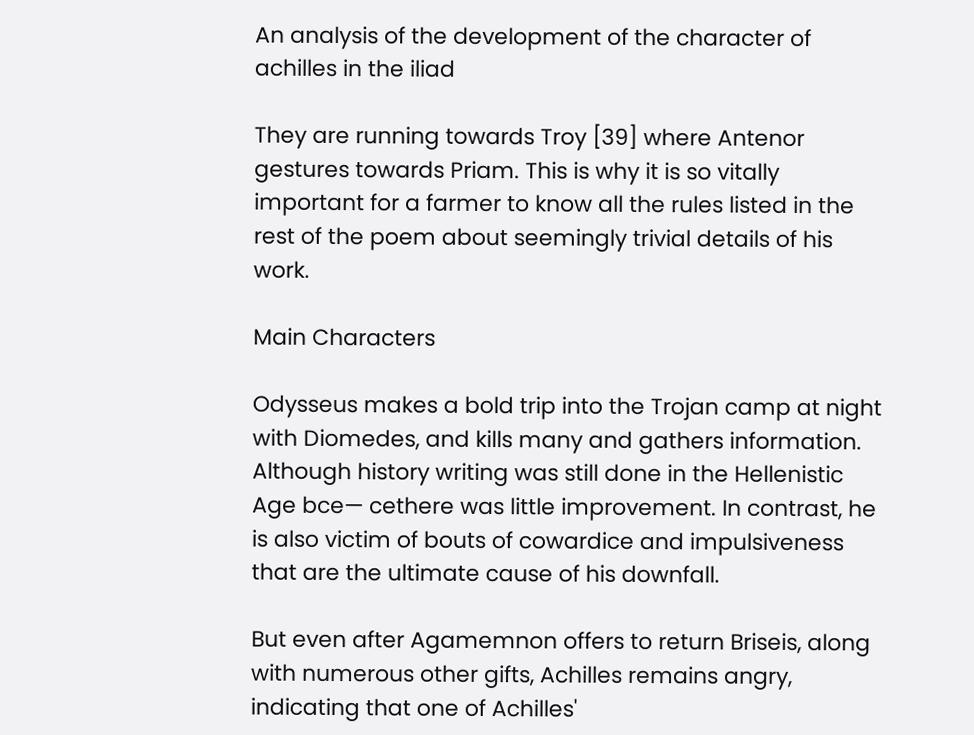An analysis of the development of the character of achilles in the iliad

They are running towards Troy [39] where Antenor gestures towards Priam. This is why it is so vitally important for a farmer to know all the rules listed in the rest of the poem about seemingly trivial details of his work.

Main Characters

Odysseus makes a bold trip into the Trojan camp at night with Diomedes, and kills many and gathers information. Although history writing was still done in the Hellenistic Age bce— cethere was little improvement. In contrast, he is also victim of bouts of cowardice and impulsiveness that are the ultimate cause of his downfall.

But even after Agamemnon offers to return Briseis, along with numerous other gifts, Achilles remains angry, indicating that one of Achilles'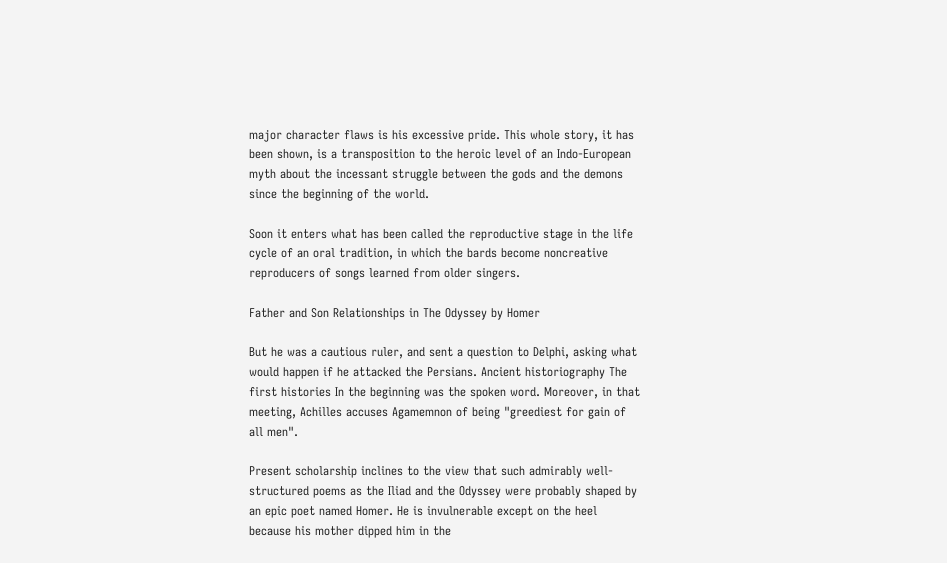major character flaws is his excessive pride. This whole story, it has been shown, is a transposition to the heroic level of an Indo-European myth about the incessant struggle between the gods and the demons since the beginning of the world.

Soon it enters what has been called the reproductive stage in the life cycle of an oral tradition, in which the bards become noncreative reproducers of songs learned from older singers.

Father and Son Relationships in The Odyssey by Homer

But he was a cautious ruler, and sent a question to Delphi, asking what would happen if he attacked the Persians. Ancient historiography The first histories In the beginning was the spoken word. Moreover, in that meeting, Achilles accuses Agamemnon of being "greediest for gain of all men".

Present scholarship inclines to the view that such admirably well-structured poems as the Iliad and the Odyssey were probably shaped by an epic poet named Homer. He is invulnerable except on the heel because his mother dipped him in the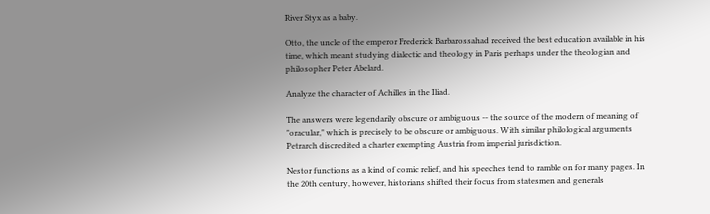River Styx as a baby.

Otto, the uncle of the emperor Frederick Barbarossahad received the best education available in his time, which meant studying dialectic and theology in Paris perhaps under the theologian and philosopher Peter Abelard.

Analyze the character of Achilles in the Iliad.

The answers were legendarily obscure or ambiguous -- the source of the modern of meaning of "oracular," which is precisely to be obscure or ambiguous. With similar philological arguments Petrarch discredited a charter exempting Austria from imperial jurisdiction.

Nestor functions as a kind of comic relief, and his speeches tend to ramble on for many pages. In the 20th century, however, historians shifted their focus from statesmen and generals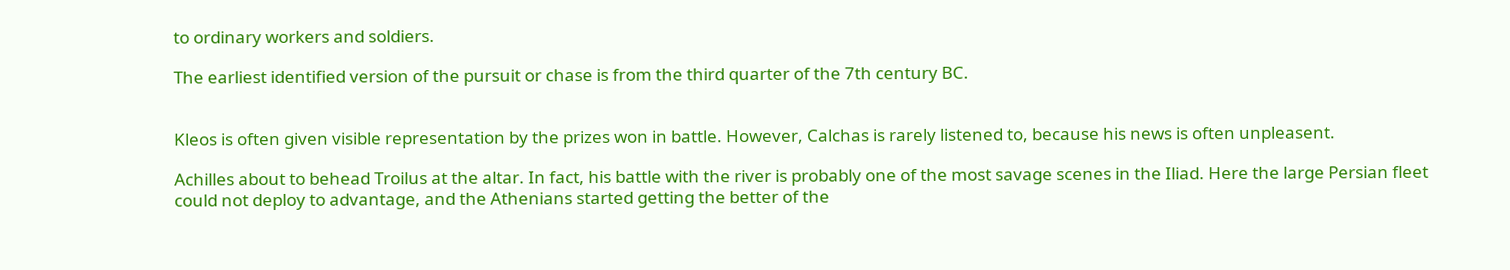to ordinary workers and soldiers.

The earliest identified version of the pursuit or chase is from the third quarter of the 7th century BC.


Kleos is often given visible representation by the prizes won in battle. However, Calchas is rarely listened to, because his news is often unpleasent.

Achilles about to behead Troilus at the altar. In fact, his battle with the river is probably one of the most savage scenes in the Iliad. Here the large Persian fleet could not deploy to advantage, and the Athenians started getting the better of the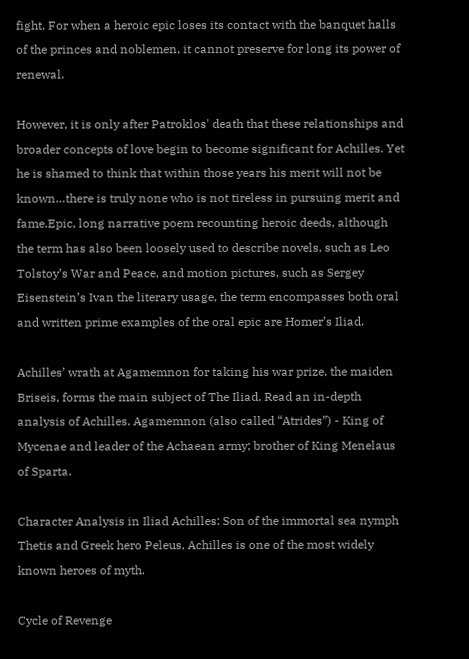fight. For when a heroic epic loses its contact with the banquet halls of the princes and noblemen, it cannot preserve for long its power of renewal.

However, it is only after Patroklos' death that these relationships and broader concepts of love begin to become significant for Achilles. Yet he is shamed to think that within those years his merit will not be known…there is truly none who is not tireless in pursuing merit and fame.Epic, long narrative poem recounting heroic deeds, although the term has also been loosely used to describe novels, such as Leo Tolstoy’s War and Peace, and motion pictures, such as Sergey Eisenstein’s Ivan the literary usage, the term encompasses both oral and written prime examples of the oral epic are Homer’s Iliad.

Achilles’ wrath at Agamemnon for taking his war prize, the maiden Briseis, forms the main subject of The Iliad. Read an in-depth analysis of Achilles. Agamemnon (also called “Atrides”) - King of Mycenae and leader of the Achaean army; brother of King Menelaus of Sparta.

Character Analysis in Iliad Achilles: Son of the immortal sea nymph Thetis and Greek hero Peleus, Achilles is one of the most widely known heroes of myth.

Cycle of Revenge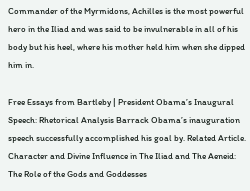Commander of the Myrmidons, Achilles is the most powerful hero in the Iliad and was said to be invulnerable in all of his body but his heel, where his mother held him when she dipped him in.

Free Essays from Bartleby | President Obama’s Inaugural Speech: Rhetorical Analysis Barrack Obama’s inauguration speech successfully accomplished his goal by. Related Article. Character and Divine Influence in The Iliad and The Aeneid: The Role of the Gods and Goddesses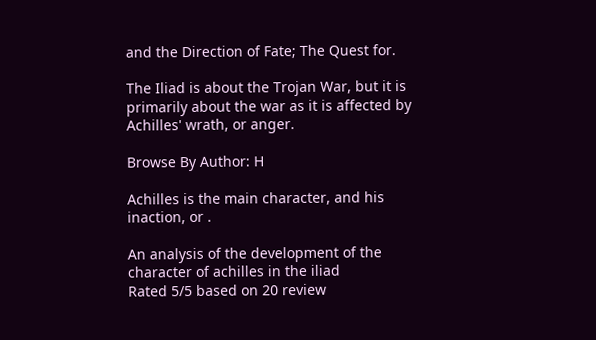and the Direction of Fate; The Quest for.

The Iliad is about the Trojan War, but it is primarily about the war as it is affected by Achilles' wrath, or anger.

Browse By Author: H

Achilles is the main character, and his inaction, or .

An analysis of the development of the character of achilles in the iliad
Rated 5/5 based on 20 review